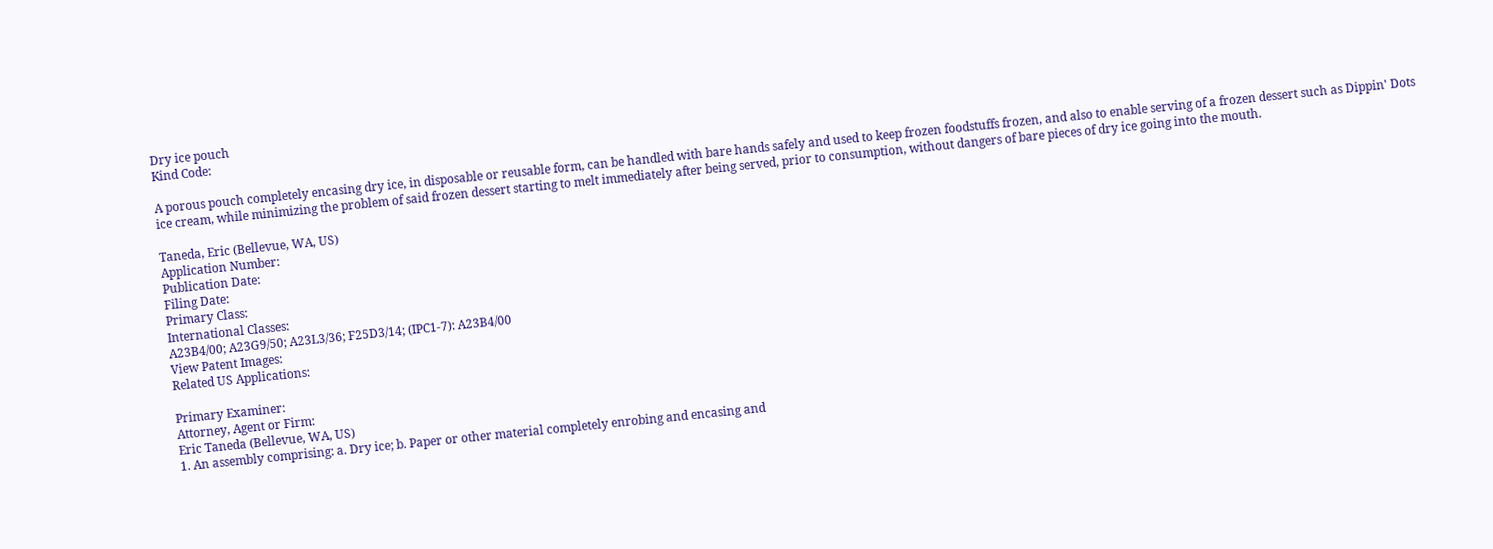Dry ice pouch
Kind Code:

A porous pouch completely encasing dry ice, in disposable or reusable form, can be handled with bare hands safely and used to keep frozen foodstuffs frozen, and also to enable serving of a frozen dessert such as Dippin' Dots ice cream, while minimizing the problem of said frozen dessert starting to melt immediately after being served, prior to consumption, without dangers of bare pieces of dry ice going into the mouth.

Taneda, Eric (Bellevue, WA, US)
Application Number:
Publication Date:
Filing Date:
Primary Class:
International Classes:
A23B4/00; A23G9/50; A23L3/36; F25D3/14; (IPC1-7): A23B4/00
View Patent Images:
Related US Applications:

Primary Examiner:
Attorney, Agent or Firm:
Eric Taneda (Bellevue, WA, US)
1. An assembly comprising: a. Dry ice; b. Paper or other material completely enrobing and encasing and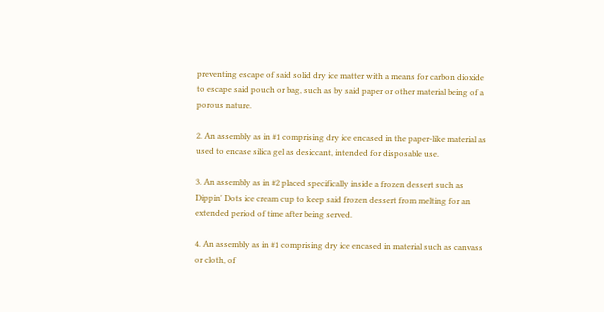preventing escape of said solid dry ice matter with a means for carbon dioxide to escape said pouch or bag, such as by said paper or other material being of a porous nature.

2. An assembly as in #1 comprising dry ice encased in the paper-like material as used to encase silica gel as desiccant, intended for disposable use.

3. An assembly as in #2 placed specifically inside a frozen dessert such as Dippin' Dots ice cream cup to keep said frozen dessert from melting for an extended period of time after being served.

4. An assembly as in #1 comprising dry ice encased in material such as canvass or cloth, of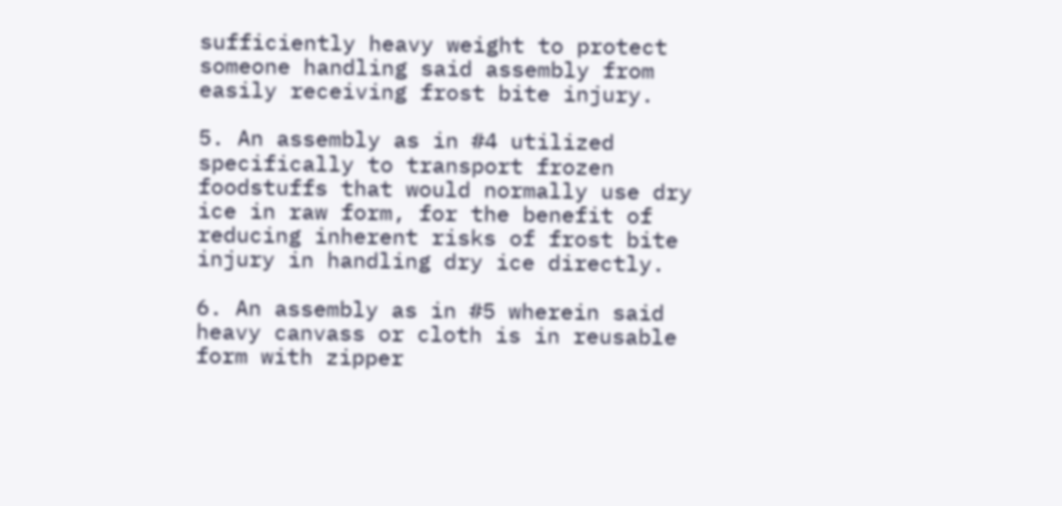sufficiently heavy weight to protect someone handling said assembly from easily receiving frost bite injury.

5. An assembly as in #4 utilized specifically to transport frozen foodstuffs that would normally use dry ice in raw form, for the benefit of reducing inherent risks of frost bite injury in handling dry ice directly.

6. An assembly as in #5 wherein said heavy canvass or cloth is in reusable form with zipper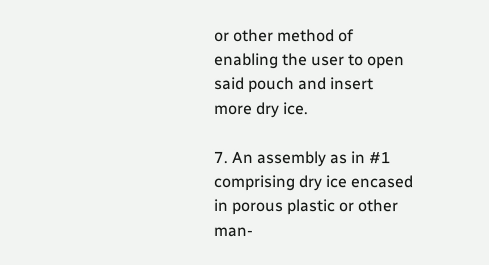or other method of enabling the user to open said pouch and insert more dry ice.

7. An assembly as in #1 comprising dry ice encased in porous plastic or other man-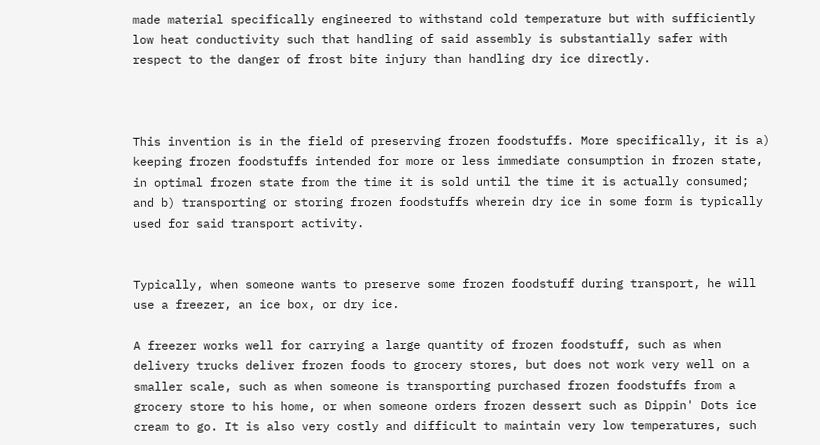made material specifically engineered to withstand cold temperature but with sufficiently low heat conductivity such that handling of said assembly is substantially safer with respect to the danger of frost bite injury than handling dry ice directly.



This invention is in the field of preserving frozen foodstuffs. More specifically, it is a) keeping frozen foodstuffs intended for more or less immediate consumption in frozen state, in optimal frozen state from the time it is sold until the time it is actually consumed; and b) transporting or storing frozen foodstuffs wherein dry ice in some form is typically used for said transport activity.


Typically, when someone wants to preserve some frozen foodstuff during transport, he will use a freezer, an ice box, or dry ice.

A freezer works well for carrying a large quantity of frozen foodstuff, such as when delivery trucks deliver frozen foods to grocery stores, but does not work very well on a smaller scale, such as when someone is transporting purchased frozen foodstuffs from a grocery store to his home, or when someone orders frozen dessert such as Dippin' Dots ice cream to go. It is also very costly and difficult to maintain very low temperatures, such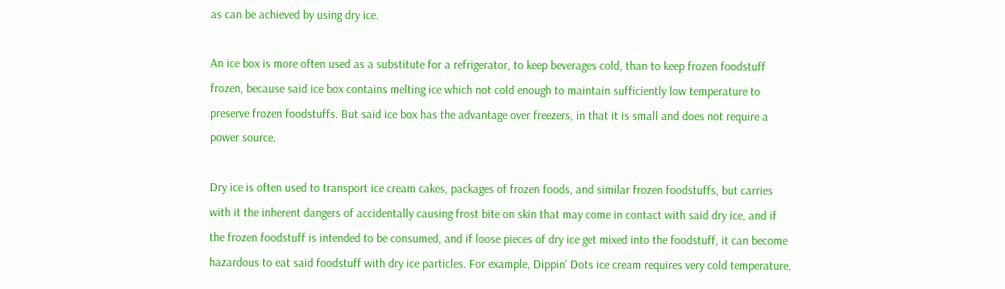as can be achieved by using dry ice.

An ice box is more often used as a substitute for a refrigerator, to keep beverages cold, than to keep frozen foodstuff frozen, because said ice box contains melting ice which not cold enough to maintain sufficiently low temperature to preserve frozen foodstuffs. But said ice box has the advantage over freezers, in that it is small and does not require a power source.

Dry ice is often used to transport ice cream cakes, packages of frozen foods, and similar frozen foodstuffs, but carries with it the inherent dangers of accidentally causing frost bite on skin that may come in contact with said dry ice, and if the frozen foodstuff is intended to be consumed, and if loose pieces of dry ice get mixed into the foodstuff, it can become hazardous to eat said foodstuff with dry ice particles. For example, Dippin' Dots ice cream requires very cold temperature,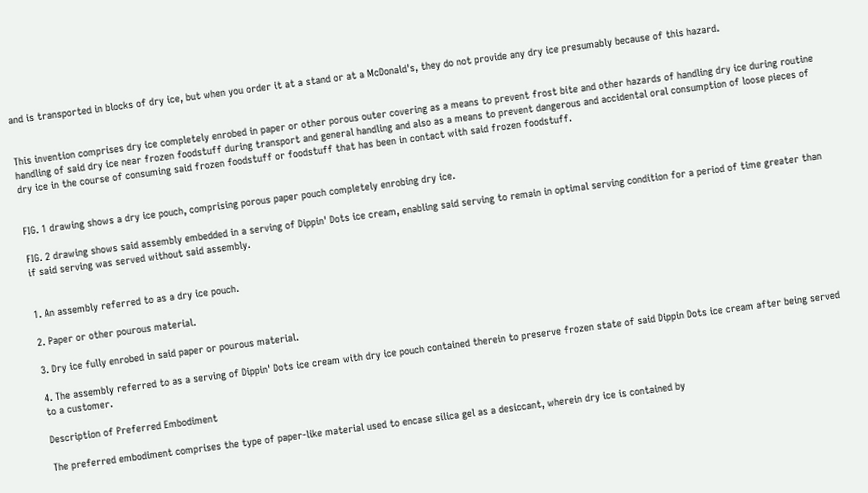and is transported in blocks of dry ice, but when you order it at a stand or at a McDonald's, they do not provide any dry ice presumably because of this hazard.


This invention comprises dry ice completely enrobed in paper or other porous outer covering as a means to prevent frost bite and other hazards of handling dry ice during routine handling of said dry ice near frozen foodstuff during transport and general handling and also as a means to prevent dangerous and accidental oral consumption of loose pieces of dry ice in the course of consuming said frozen foodstuff or foodstuff that has been in contact with said frozen foodstuff.


FIG. 1 drawing shows a dry ice pouch, comprising porous paper pouch completely enrobing dry ice.

FIG. 2 drawing shows said assembly embedded in a serving of Dippin' Dots ice cream, enabling said serving to remain in optimal serving condition for a period of time greater than if said serving was served without said assembly.


1. An assembly referred to as a dry ice pouch.

2. Paper or other pourous material.

3. Dry ice fully enrobed in said paper or pourous material.

4. The assembly referred to as a serving of Dippin' Dots ice cream with dry ice pouch contained therein to preserve frozen state of said Dippin Dots ice cream after being served to a customer.

Description of Preferred Embodiment

The preferred embodiment comprises the type of paper-like material used to encase silica gel as a desiccant, wherein dry ice is contained by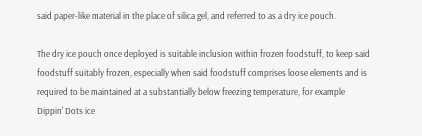said paper-like material in the place of silica gel, and referred to as a dry ice pouch.

The dry ice pouch once deployed is suitable inclusion within frozen foodstuff, to keep said foodstuff suitably frozen, especially when said foodstuff comprises loose elements and is required to be maintained at a substantially below freezing temperature, for example Dippin' Dots ice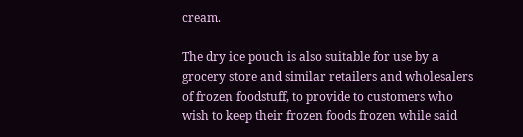cream.

The dry ice pouch is also suitable for use by a grocery store and similar retailers and wholesalers of frozen foodstuff, to provide to customers who wish to keep their frozen foods frozen while said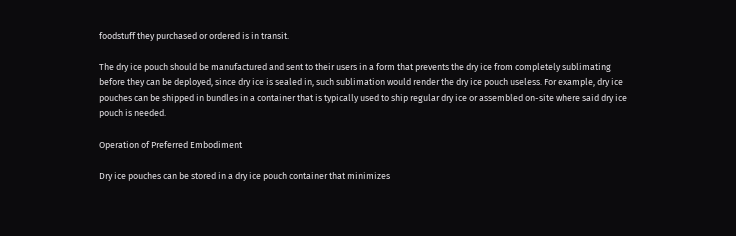foodstuff they purchased or ordered is in transit.

The dry ice pouch should be manufactured and sent to their users in a form that prevents the dry ice from completely sublimating before they can be deployed, since dry ice is sealed in, such sublimation would render the dry ice pouch useless. For example, dry ice pouches can be shipped in bundles in a container that is typically used to ship regular dry ice or assembled on-site where said dry ice pouch is needed.

Operation of Preferred Embodiment

Dry ice pouches can be stored in a dry ice pouch container that minimizes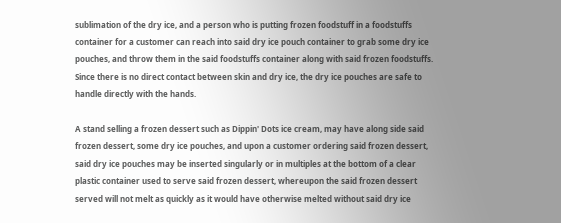sublimation of the dry ice, and a person who is putting frozen foodstuff in a foodstuffs container for a customer can reach into said dry ice pouch container to grab some dry ice pouches, and throw them in the said foodstuffs container along with said frozen foodstuffs. Since there is no direct contact between skin and dry ice, the dry ice pouches are safe to handle directly with the hands.

A stand selling a frozen dessert such as Dippin' Dots ice cream, may have along side said frozen dessert, some dry ice pouches, and upon a customer ordering said frozen dessert, said dry ice pouches may be inserted singularly or in multiples at the bottom of a clear plastic container used to serve said frozen dessert, whereupon the said frozen dessert served will not melt as quickly as it would have otherwise melted without said dry ice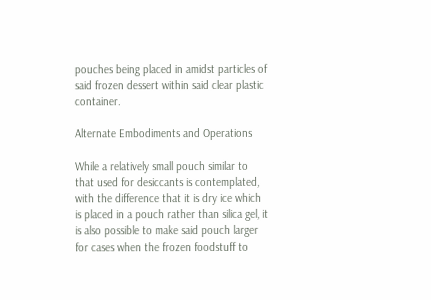pouches being placed in amidst particles of said frozen dessert within said clear plastic container.

Alternate Embodiments and Operations

While a relatively small pouch similar to that used for desiccants is contemplated, with the difference that it is dry ice which is placed in a pouch rather than silica gel, it is also possible to make said pouch larger for cases when the frozen foodstuff to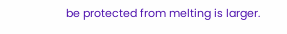be protected from melting is larger.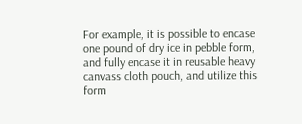For example, it is possible to encase one pound of dry ice in pebble form, and fully encase it in reusable heavy canvass cloth pouch, and utilize this form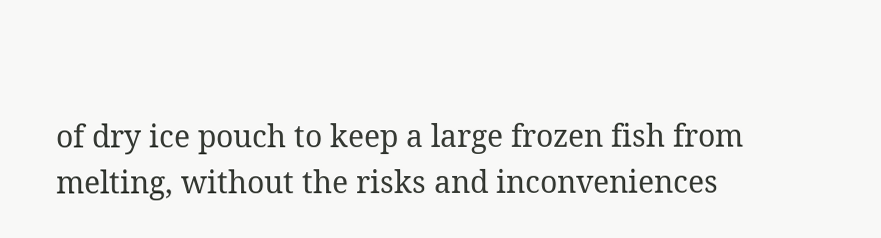of dry ice pouch to keep a large frozen fish from melting, without the risks and inconveniences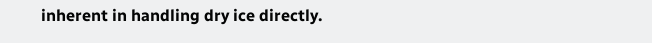inherent in handling dry ice directly.